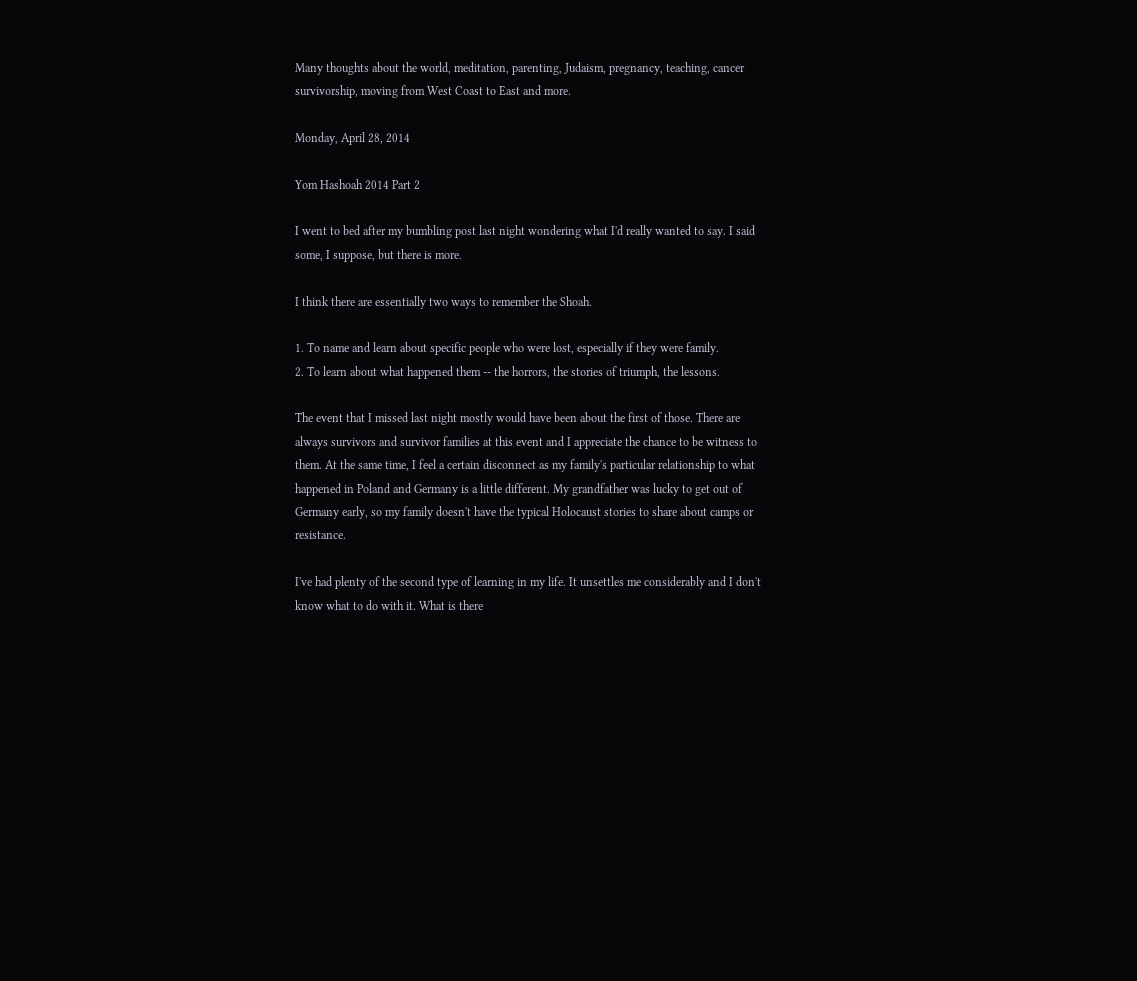Many thoughts about the world, meditation, parenting, Judaism, pregnancy, teaching, cancer survivorship, moving from West Coast to East and more.

Monday, April 28, 2014

Yom Hashoah 2014 Part 2

I went to bed after my bumbling post last night wondering what I'd really wanted to say. I said some, I suppose, but there is more.

I think there are essentially two ways to remember the Shoah.

1. To name and learn about specific people who were lost, especially if they were family.
2. To learn about what happened them -- the horrors, the stories of triumph, the lessons.

The event that I missed last night mostly would have been about the first of those. There are always survivors and survivor families at this event and I appreciate the chance to be witness to them. At the same time, I feel a certain disconnect as my family's particular relationship to what happened in Poland and Germany is a little different. My grandfather was lucky to get out of Germany early, so my family doesn't have the typical Holocaust stories to share about camps or resistance.

I've had plenty of the second type of learning in my life. It unsettles me considerably and I don't know what to do with it. What is there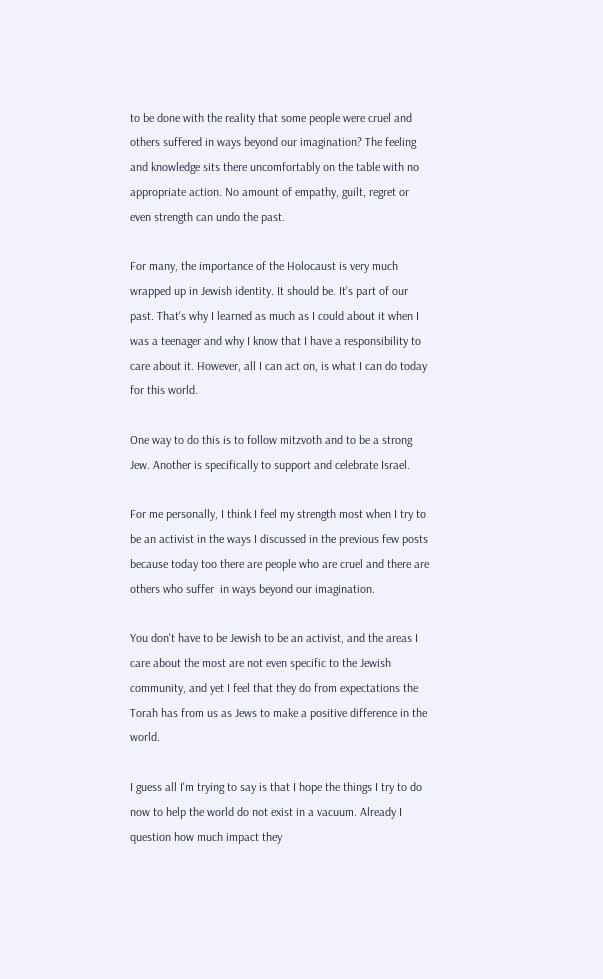to be done with the reality that some people were cruel and others suffered in ways beyond our imagination? The feeling and knowledge sits there uncomfortably on the table with no appropriate action. No amount of empathy, guilt, regret or even strength can undo the past.

For many, the importance of the Holocaust is very much wrapped up in Jewish identity. It should be. It's part of our past. That's why I learned as much as I could about it when I was a teenager and why I know that I have a responsibility to care about it. However, all I can act on, is what I can do today for this world.

One way to do this is to follow mitzvoth and to be a strong Jew. Another is specifically to support and celebrate Israel.

For me personally, I think I feel my strength most when I try to be an activist in the ways I discussed in the previous few posts because today too there are people who are cruel and there are others who suffer  in ways beyond our imagination.

You don't have to be Jewish to be an activist, and the areas I care about the most are not even specific to the Jewish community, and yet I feel that they do from expectations the Torah has from us as Jews to make a positive difference in the world.

I guess all I'm trying to say is that I hope the things I try to do now to help the world do not exist in a vacuum. Already I question how much impact they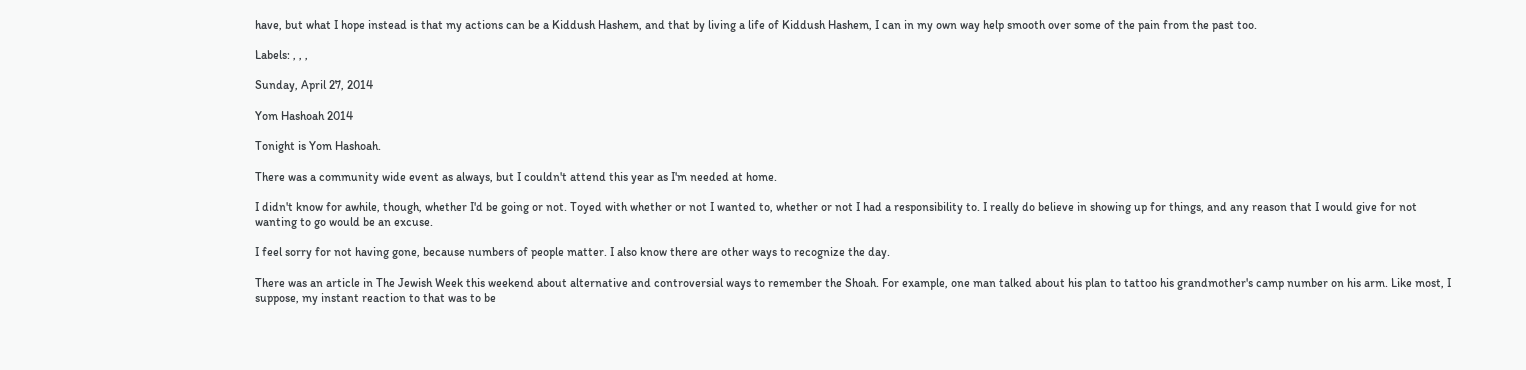have, but what I hope instead is that my actions can be a Kiddush Hashem, and that by living a life of Kiddush Hashem, I can in my own way help smooth over some of the pain from the past too.

Labels: , , ,

Sunday, April 27, 2014

Yom Hashoah 2014

Tonight is Yom Hashoah.

There was a community wide event as always, but I couldn't attend this year as I'm needed at home.

I didn't know for awhile, though, whether I'd be going or not. Toyed with whether or not I wanted to, whether or not I had a responsibility to. I really do believe in showing up for things, and any reason that I would give for not wanting to go would be an excuse.

I feel sorry for not having gone, because numbers of people matter. I also know there are other ways to recognize the day.

There was an article in The Jewish Week this weekend about alternative and controversial ways to remember the Shoah. For example, one man talked about his plan to tattoo his grandmother's camp number on his arm. Like most, I suppose, my instant reaction to that was to be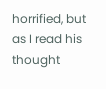horrified, but as I read his thought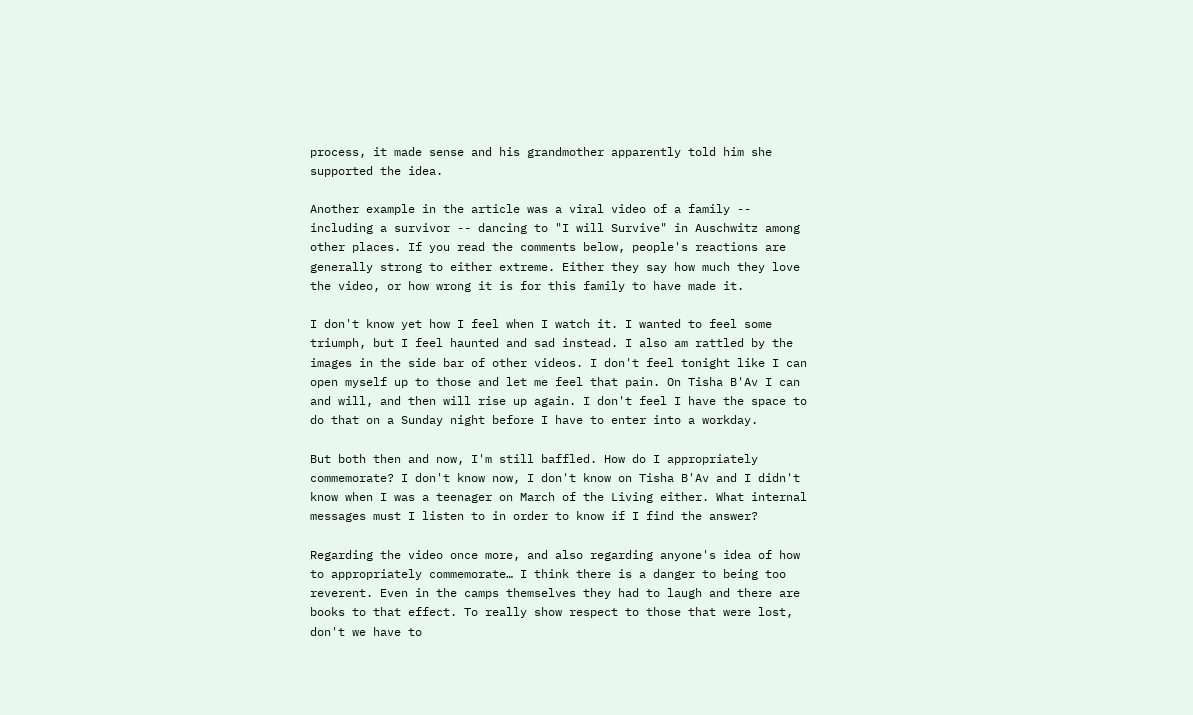process, it made sense and his grandmother apparently told him she supported the idea.

Another example in the article was a viral video of a family -- including a survivor -- dancing to "I will Survive" in Auschwitz among other places. If you read the comments below, people's reactions are generally strong to either extreme. Either they say how much they love the video, or how wrong it is for this family to have made it.

I don't know yet how I feel when I watch it. I wanted to feel some triumph, but I feel haunted and sad instead. I also am rattled by the images in the side bar of other videos. I don't feel tonight like I can open myself up to those and let me feel that pain. On Tisha B'Av I can and will, and then will rise up again. I don't feel I have the space to do that on a Sunday night before I have to enter into a workday.

But both then and now, I'm still baffled. How do I appropriately commemorate? I don't know now, I don't know on Tisha B'Av and I didn't know when I was a teenager on March of the Living either. What internal messages must I listen to in order to know if I find the answer?

Regarding the video once more, and also regarding anyone's idea of how to appropriately commemorate… I think there is a danger to being too reverent. Even in the camps themselves they had to laugh and there are books to that effect. To really show respect to those that were lost, don't we have to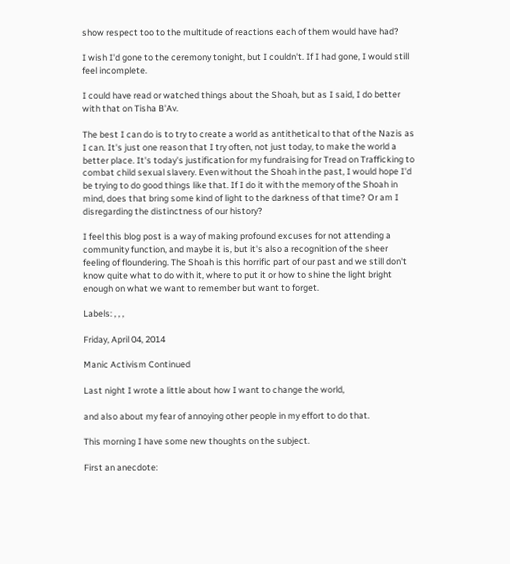show respect too to the multitude of reactions each of them would have had?

I wish I'd gone to the ceremony tonight, but I couldn't. If I had gone, I would still feel incomplete.

I could have read or watched things about the Shoah, but as I said, I do better with that on Tisha B'Av.

The best I can do is to try to create a world as antithetical to that of the Nazis as I can. It's just one reason that I try often, not just today, to make the world a better place. It's today's justification for my fundraising for Tread on Trafficking to combat child sexual slavery. Even without the Shoah in the past, I would hope I'd be trying to do good things like that. If I do it with the memory of the Shoah in mind, does that bring some kind of light to the darkness of that time? Or am I disregarding the distinctness of our history?

I feel this blog post is a way of making profound excuses for not attending a community function, and maybe it is, but it's also a recognition of the sheer feeling of floundering. The Shoah is this horrific part of our past and we still don't know quite what to do with it, where to put it or how to shine the light bright enough on what we want to remember but want to forget.

Labels: , , ,

Friday, April 04, 2014

Manic Activism Continued

Last night I wrote a little about how I want to change the world,

and also about my fear of annoying other people in my effort to do that.

This morning I have some new thoughts on the subject.

First an anecdote: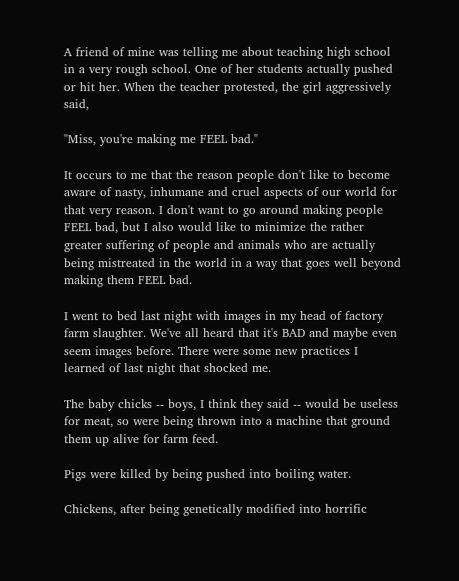A friend of mine was telling me about teaching high school in a very rough school. One of her students actually pushed or hit her. When the teacher protested, the girl aggressively said,

"Miss, you're making me FEEL bad."

It occurs to me that the reason people don't like to become aware of nasty, inhumane and cruel aspects of our world for that very reason. I don't want to go around making people FEEL bad, but I also would like to minimize the rather greater suffering of people and animals who are actually being mistreated in the world in a way that goes well beyond making them FEEL bad.

I went to bed last night with images in my head of factory farm slaughter. We've all heard that it's BAD and maybe even seem images before. There were some new practices I learned of last night that shocked me.

The baby chicks -- boys, I think they said -- would be useless for meat, so were being thrown into a machine that ground them up alive for farm feed.

Pigs were killed by being pushed into boiling water.

Chickens, after being genetically modified into horrific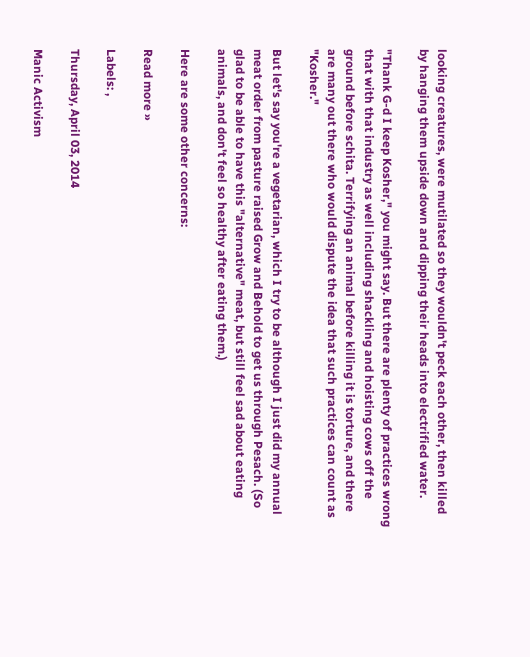looking creatures, were mutilated so they wouldn't peck each other, then killed by hanging them upside down and dipping their heads into electrified water.

"Thank G-d I keep Kosher," you might say. But there are plenty of practices wrong that with that industry as well including shackling and hoisting cows off the ground before schita. Terrifying an animal before killing it is torture, and there are many out there who would dispute the idea that such practices can count as "Kosher."

But let's say you're a vegetarian, which I try to be although I just did my annual meat order from pasture raised Grow and Behold to get us through Pesach. (So glad to be able to have this "alternative" meat, but still feel sad about eating animals, and don't feel so healthy after eating them.)

Here are some other concerns:

Read more »

Labels: ,

Thursday, April 03, 2014

Manic Activism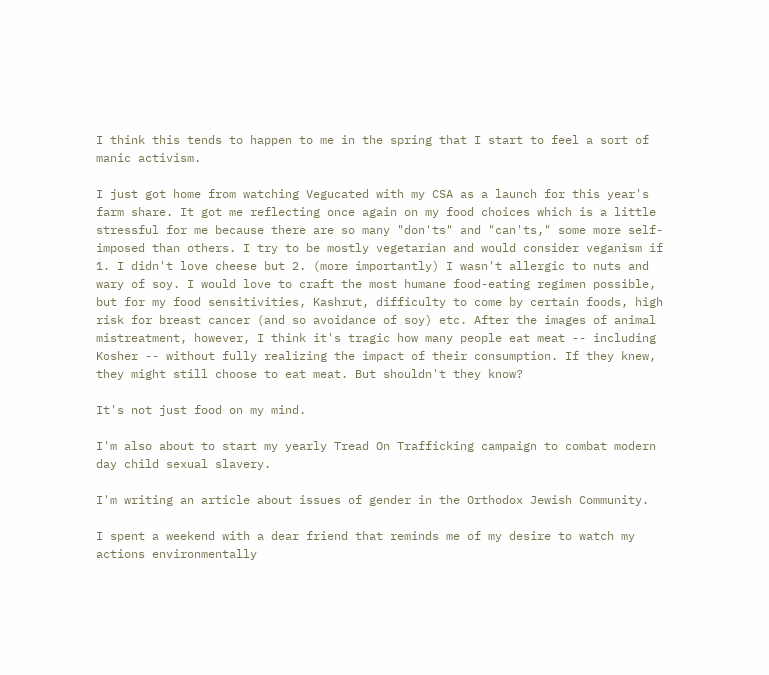I think this tends to happen to me in the spring that I start to feel a sort of manic activism.

I just got home from watching Vegucated with my CSA as a launch for this year's farm share. It got me reflecting once again on my food choices which is a little stressful for me because there are so many "don'ts" and "can'ts," some more self-imposed than others. I try to be mostly vegetarian and would consider veganism if 1. I didn't love cheese but 2. (more importantly) I wasn't allergic to nuts and wary of soy. I would love to craft the most humane food-eating regimen possible, but for my food sensitivities, Kashrut, difficulty to come by certain foods, high risk for breast cancer (and so avoidance of soy) etc. After the images of animal mistreatment, however, I think it's tragic how many people eat meat -- including Kosher -- without fully realizing the impact of their consumption. If they knew, they might still choose to eat meat. But shouldn't they know?

It's not just food on my mind.

I'm also about to start my yearly Tread On Trafficking campaign to combat modern day child sexual slavery.

I'm writing an article about issues of gender in the Orthodox Jewish Community.

I spent a weekend with a dear friend that reminds me of my desire to watch my actions environmentally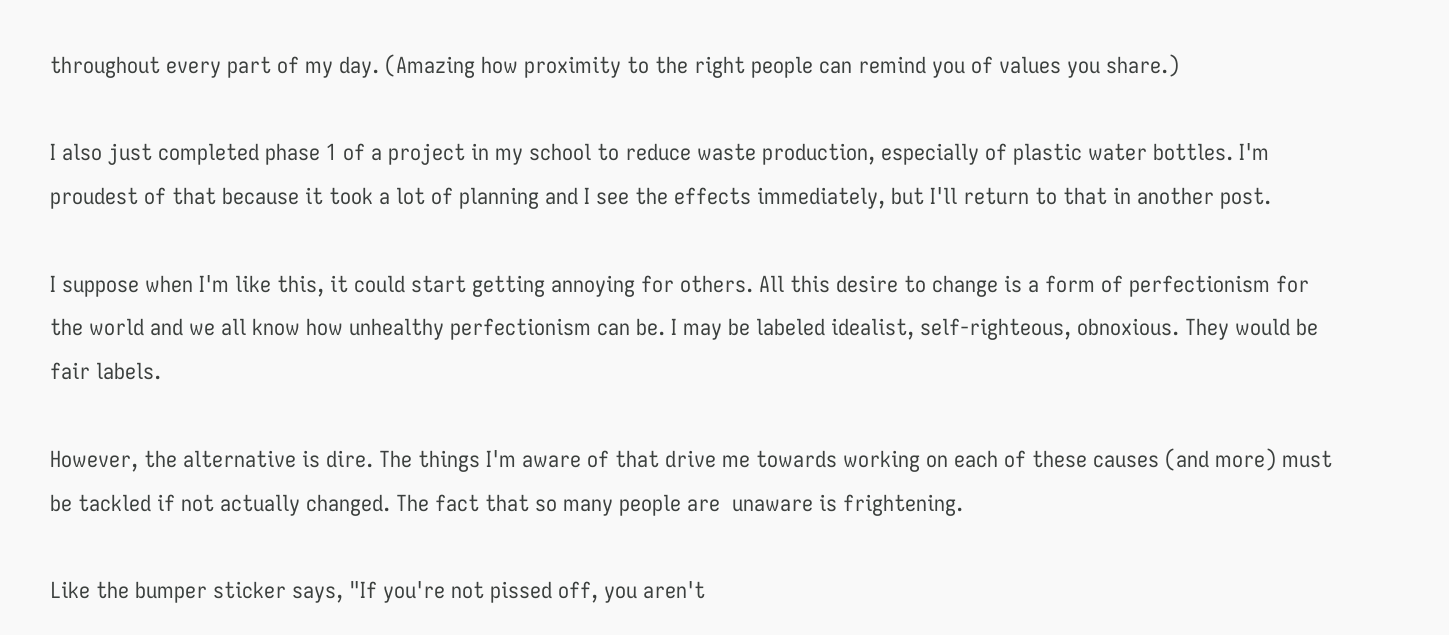throughout every part of my day. (Amazing how proximity to the right people can remind you of values you share.)

I also just completed phase 1 of a project in my school to reduce waste production, especially of plastic water bottles. I'm proudest of that because it took a lot of planning and I see the effects immediately, but I'll return to that in another post.

I suppose when I'm like this, it could start getting annoying for others. All this desire to change is a form of perfectionism for the world and we all know how unhealthy perfectionism can be. I may be labeled idealist, self-righteous, obnoxious. They would be fair labels.

However, the alternative is dire. The things I'm aware of that drive me towards working on each of these causes (and more) must be tackled if not actually changed. The fact that so many people are  unaware is frightening.

Like the bumper sticker says, "If you're not pissed off, you aren't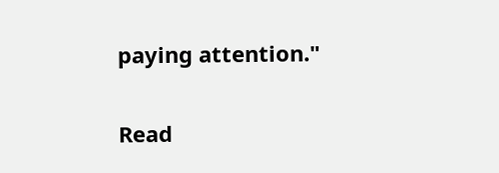paying attention."

Read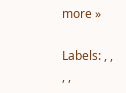more »

Labels: , , , ,